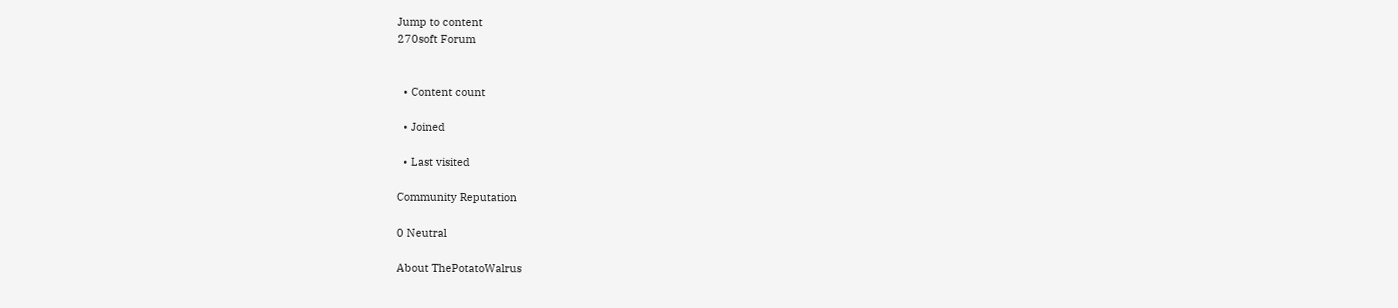Jump to content
270soft Forum


  • Content count

  • Joined

  • Last visited

Community Reputation

0 Neutral

About ThePotatoWalrus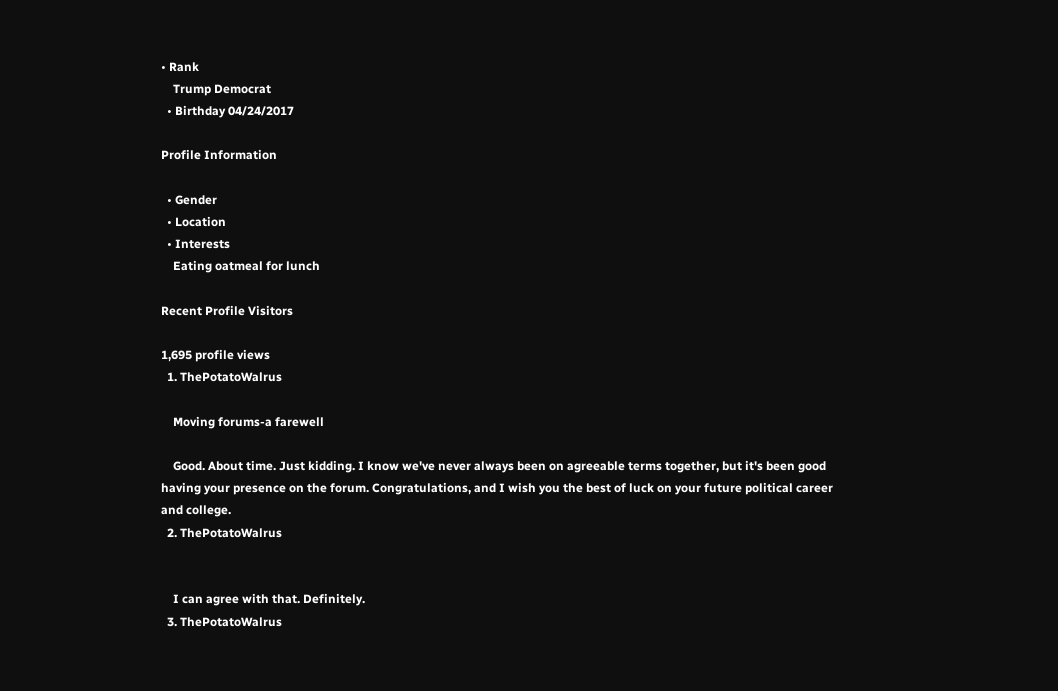• Rank
    Trump Democrat
  • Birthday 04/24/2017

Profile Information

  • Gender
  • Location
  • Interests
    Eating oatmeal for lunch

Recent Profile Visitors

1,695 profile views
  1. ThePotatoWalrus

    Moving forums-a farewell

    Good. About time. Just kidding. I know we've never always been on agreeable terms together, but it's been good having your presence on the forum. Congratulations, and I wish you the best of luck on your future political career and college.
  2. ThePotatoWalrus


    I can agree with that. Definitely.
  3. ThePotatoWalrus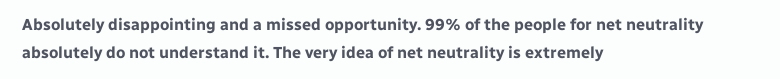Absolutely disappointing and a missed opportunity. 99% of the people for net neutrality absolutely do not understand it. The very idea of net neutrality is extremely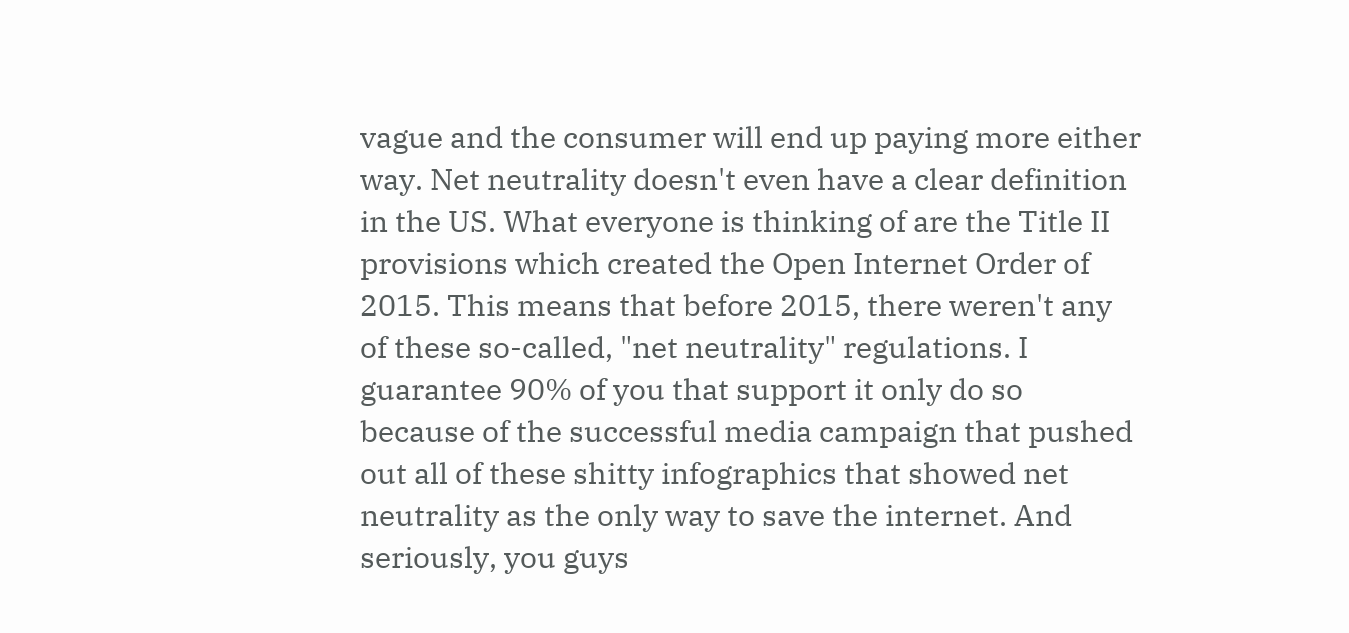vague and the consumer will end up paying more either way. Net neutrality doesn't even have a clear definition in the US. What everyone is thinking of are the Title II provisions which created the Open Internet Order of 2015. This means that before 2015, there weren't any of these so-called, "net neutrality" regulations. I guarantee 90% of you that support it only do so because of the successful media campaign that pushed out all of these shitty infographics that showed net neutrality as the only way to save the internet. And seriously, you guys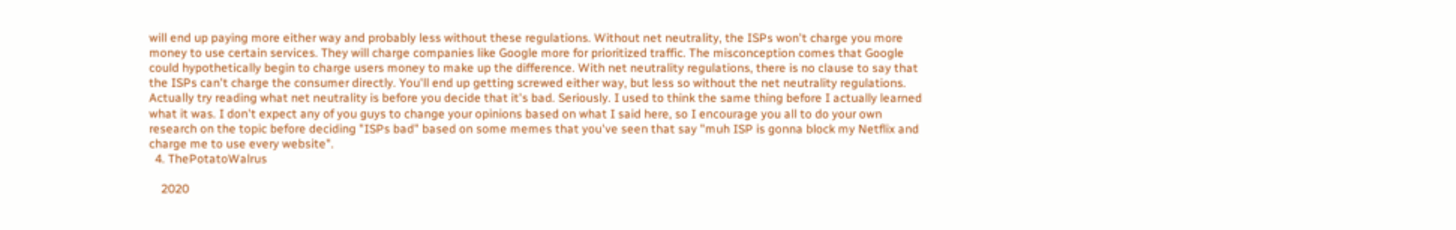will end up paying more either way and probably less without these regulations. Without net neutrality, the ISPs won't charge you more money to use certain services. They will charge companies like Google more for prioritized traffic. The misconception comes that Google could hypothetically begin to charge users money to make up the difference. With net neutrality regulations, there is no clause to say that the ISPs can't charge the consumer directly. You'll end up getting screwed either way, but less so without the net neutrality regulations. Actually try reading what net neutrality is before you decide that it's bad. Seriously. I used to think the same thing before I actually learned what it was. I don't expect any of you guys to change your opinions based on what I said here, so I encourage you all to do your own research on the topic before deciding "ISPs bad" based on some memes that you've seen that say "muh ISP is gonna block my Netflix and charge me to use every website".
  4. ThePotatoWalrus

    2020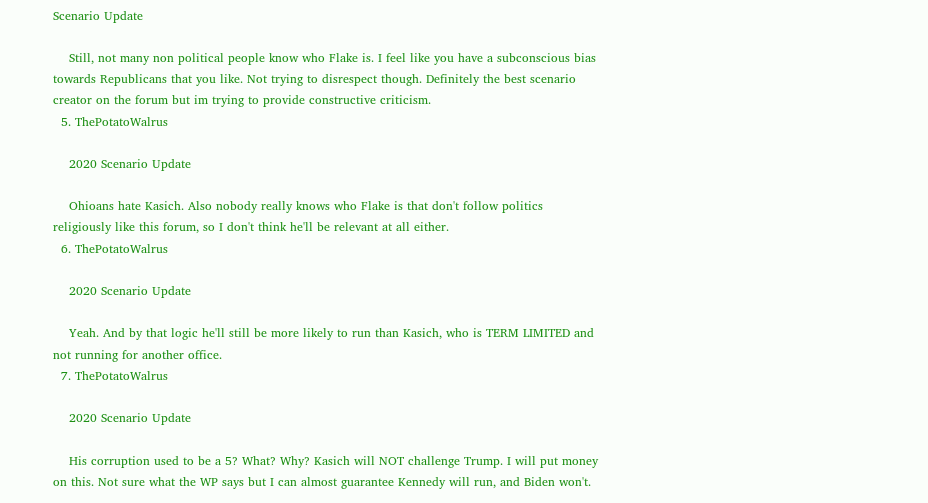Scenario Update

    Still, not many non political people know who Flake is. I feel like you have a subconscious bias towards Republicans that you like. Not trying to disrespect though. Definitely the best scenario creator on the forum but im trying to provide constructive criticism.
  5. ThePotatoWalrus

    2020 Scenario Update

    Ohioans hate Kasich. Also nobody really knows who Flake is that don't follow politics religiously like this forum, so I don't think he'll be relevant at all either.
  6. ThePotatoWalrus

    2020 Scenario Update

    Yeah. And by that logic he'll still be more likely to run than Kasich, who is TERM LIMITED and not running for another office.
  7. ThePotatoWalrus

    2020 Scenario Update

    His corruption used to be a 5? What? Why? Kasich will NOT challenge Trump. I will put money on this. Not sure what the WP says but I can almost guarantee Kennedy will run, and Biden won't.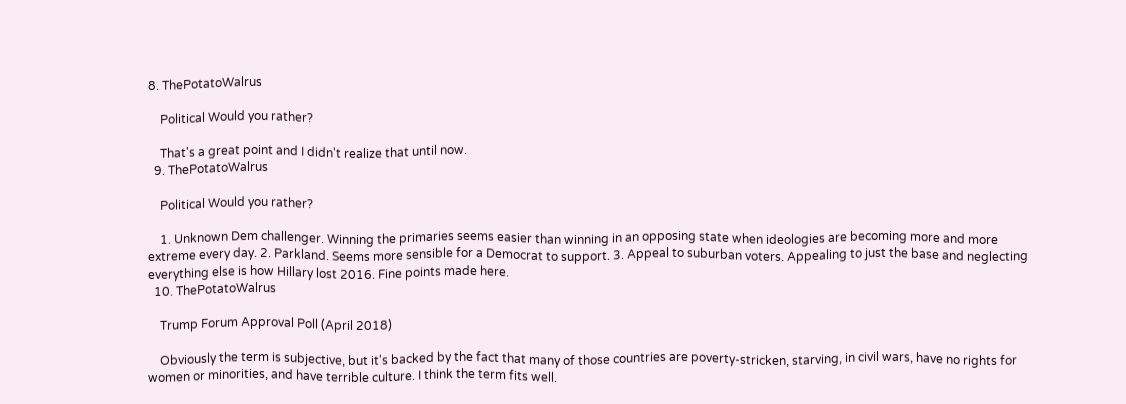8. ThePotatoWalrus

    Political Would you rather?

    That's a great point and I didn't realize that until now.
  9. ThePotatoWalrus

    Political Would you rather?

    1. Unknown Dem challenger. Winning the primaries seems easier than winning in an opposing state when ideologies are becoming more and more extreme every day. 2. Parkland. Seems more sensible for a Democrat to support. 3. Appeal to suburban voters. Appealing to just the base and neglecting everything else is how Hillary lost 2016. Fine points made here.
  10. ThePotatoWalrus

    Trump Forum Approval Poll (April 2018)

    Obviously the term is subjective, but it's backed by the fact that many of those countries are poverty-stricken, starving, in civil wars, have no rights for women or minorities, and have terrible culture. I think the term fits well.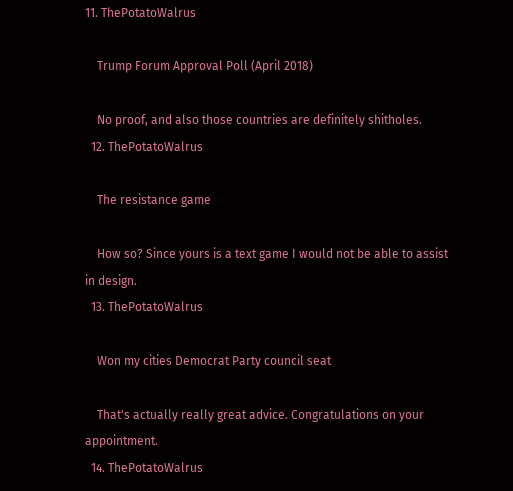11. ThePotatoWalrus

    Trump Forum Approval Poll (April 2018)

    No proof, and also those countries are definitely shitholes.
  12. ThePotatoWalrus

    The resistance game

    How so? Since yours is a text game I would not be able to assist in design.
  13. ThePotatoWalrus

    Won my cities Democrat Party council seat

    That's actually really great advice. Congratulations on your appointment.
  14. ThePotatoWalrus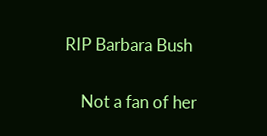RIP Barbara Bush

    Not a fan of her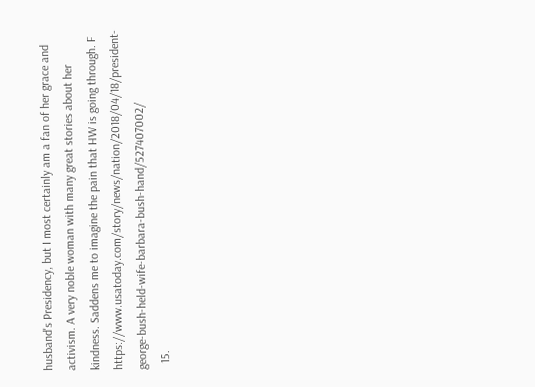husband's Presidency, but I most certainly am a fan of her grace and activism. A very noble woman with many great stories about her kindness. Saddens me to imagine the pain that HW is going through. F https://www.usatoday.com/story/news/nation/2018/04/18/president-george-bush-held-wife-barbara-bush-hand/527407002/
  15.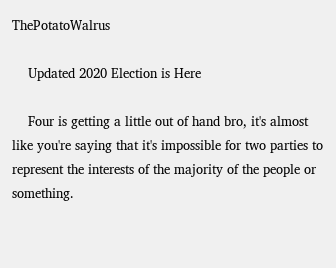ThePotatoWalrus

    Updated 2020 Election is Here

    Four is getting a little out of hand bro, it's almost like you're saying that it's impossible for two parties to represent the interests of the majority of the people or something.